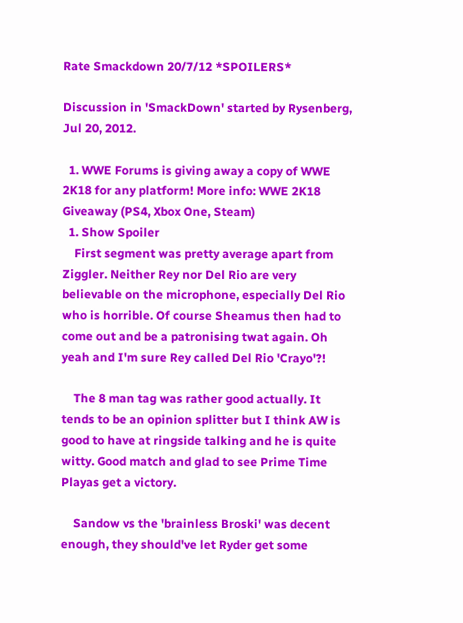Rate Smackdown 20/7/12 *SPOILERS*

Discussion in 'SmackDown' started by Rysenberg, Jul 20, 2012.

  1. WWE Forums is giving away a copy of WWE 2K18 for any platform! More info: WWE 2K18 Giveaway (PS4, Xbox One, Steam)
  1. Show Spoiler
    First segment was pretty average apart from Ziggler. Neither Rey nor Del Rio are very believable on the microphone, especially Del Rio who is horrible. Of course Sheamus then had to come out and be a patronising twat again. Oh yeah and I'm sure Rey called Del Rio 'Crayo'?!

    The 8 man tag was rather good actually. It tends to be an opinion splitter but I think AW is good to have at ringside talking and he is quite witty. Good match and glad to see Prime Time Playas get a victory.

    Sandow vs the 'brainless Broski' was decent enough, they should've let Ryder get some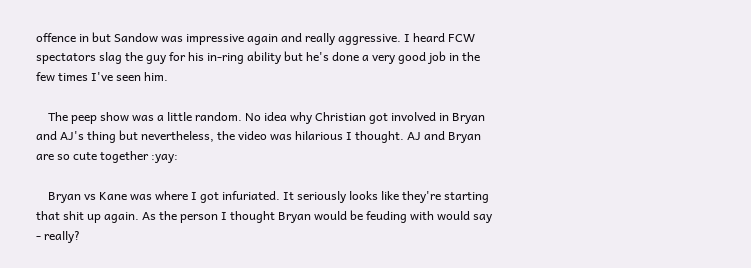offence in but Sandow was impressive again and really aggressive. I heard FCW spectators slag the guy for his in-ring ability but he's done a very good job in the few times I've seen him.

    The peep show was a little random. No idea why Christian got involved in Bryan and AJ's thing but nevertheless, the video was hilarious I thought. AJ and Bryan are so cute together :yay:

    Bryan vs Kane was where I got infuriated. It seriously looks like they're starting that shit up again. As the person I thought Bryan would be feuding with would say - really?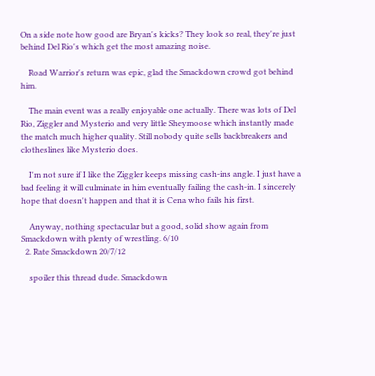On a side note how good are Bryan's kicks? They look so real, they're just behind Del Rio's which get the most amazing noise.

    Road Warrior's return was epic, glad the Smackdown crowd got behind him.

    The main event was a really enjoyable one actually. There was lots of Del Rio, Ziggler and Mysterio and very little Sheymoose which instantly made the match much higher quality. Still nobody quite sells backbreakers and clotheslines like Mysterio does.

    I'm not sure if I like the Ziggler keeps missing cash-ins angle. I just have a bad feeling it will culminate in him eventually failing the cash-in. I sincerely hope that doesn't happen and that it is Cena who fails his first.

    Anyway, nothing spectacular but a good, solid show again from Smackdown with plenty of wrestling. 6/10
  2. Rate Smackdown 20/7/12

    spoiler this thread dude. Smackdown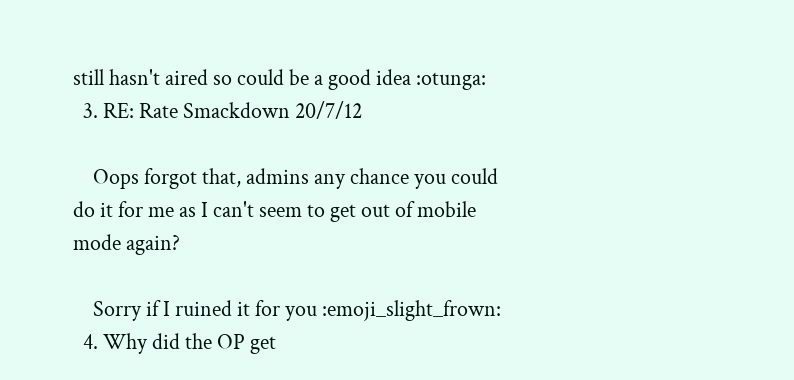still hasn't aired so could be a good idea :otunga:
  3. RE: Rate Smackdown 20/7/12

    Oops forgot that, admins any chance you could do it for me as I can't seem to get out of mobile mode again?

    Sorry if I ruined it for you :emoji_slight_frown:
  4. Why did the OP get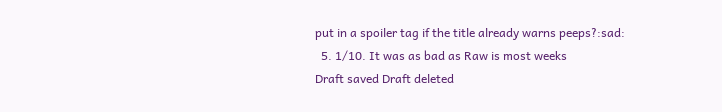put in a spoiler tag if the title already warns peeps?:sad:
  5. 1/10. It was as bad as Raw is most weeks
Draft saved Draft deleted